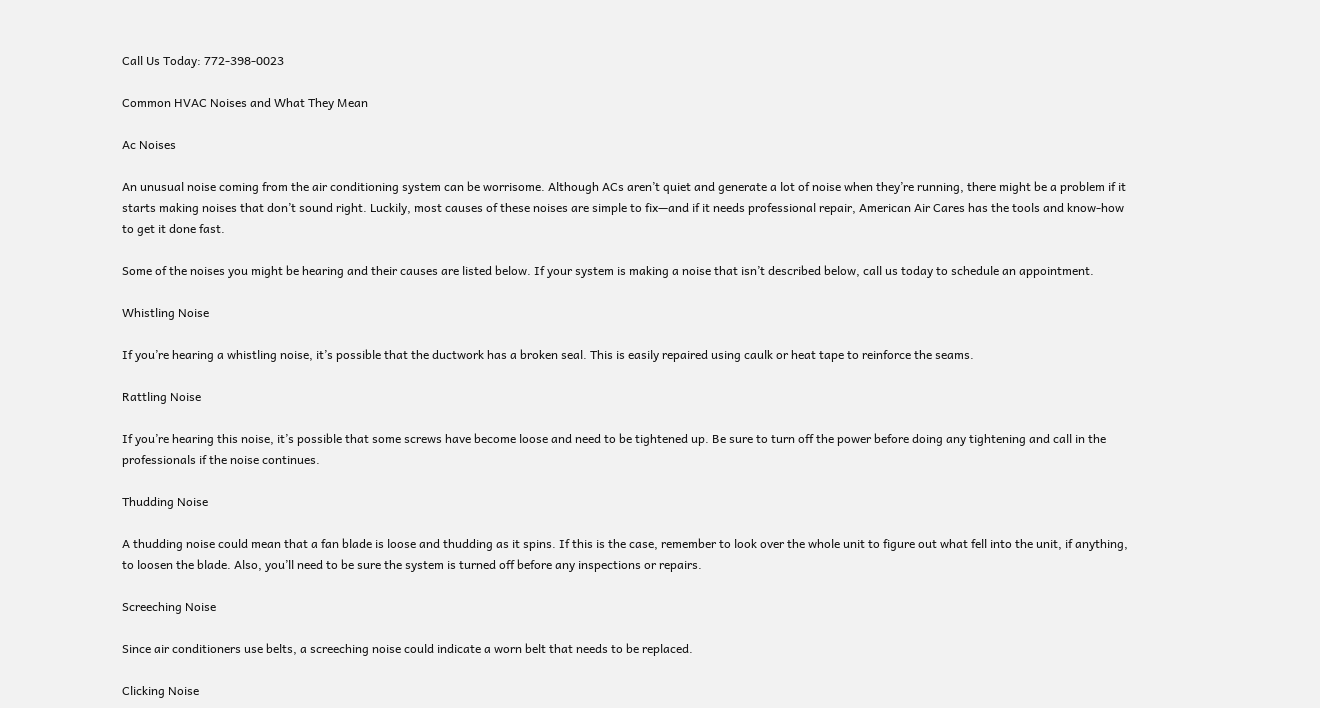Call Us Today: 772-398-0023

Common HVAC Noises and What They Mean

Ac Noises

An unusual noise coming from the air conditioning system can be worrisome. Although ACs aren’t quiet and generate a lot of noise when they’re running, there might be a problem if it starts making noises that don’t sound right. Luckily, most causes of these noises are simple to fix—and if it needs professional repair, American Air Cares has the tools and know-how to get it done fast.

Some of the noises you might be hearing and their causes are listed below. If your system is making a noise that isn’t described below, call us today to schedule an appointment.

Whistling Noise

If you’re hearing a whistling noise, it’s possible that the ductwork has a broken seal. This is easily repaired using caulk or heat tape to reinforce the seams.

Rattling Noise

If you’re hearing this noise, it’s possible that some screws have become loose and need to be tightened up. Be sure to turn off the power before doing any tightening and call in the professionals if the noise continues.

Thudding Noise

A thudding noise could mean that a fan blade is loose and thudding as it spins. If this is the case, remember to look over the whole unit to figure out what fell into the unit, if anything, to loosen the blade. Also, you’ll need to be sure the system is turned off before any inspections or repairs.

Screeching Noise

Since air conditioners use belts, a screeching noise could indicate a worn belt that needs to be replaced.

Clicking Noise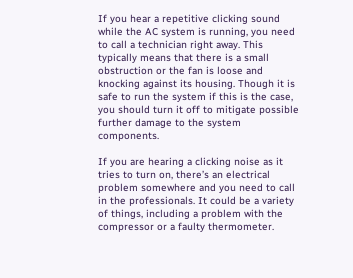If you hear a repetitive clicking sound while the AC system is running, you need to call a technician right away. This typically means that there is a small obstruction or the fan is loose and knocking against its housing. Though it is safe to run the system if this is the case, you should turn it off to mitigate possible further damage to the system components.

If you are hearing a clicking noise as it tries to turn on, there’s an electrical problem somewhere and you need to call in the professionals. It could be a variety of things, including a problem with the compressor or a faulty thermometer.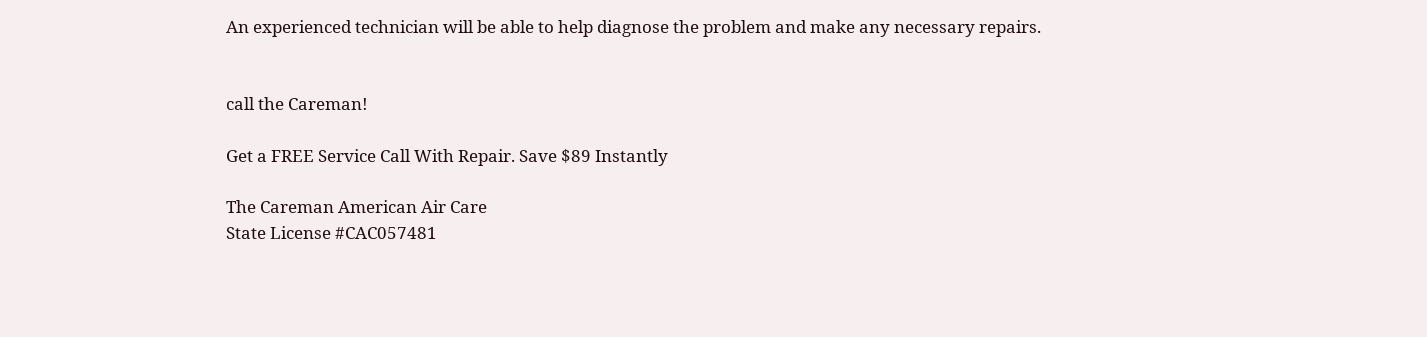An experienced technician will be able to help diagnose the problem and make any necessary repairs.


call the Careman!

Get a FREE Service Call With Repair. Save $89 Instantly

The Careman American Air Care
State License #CAC057481